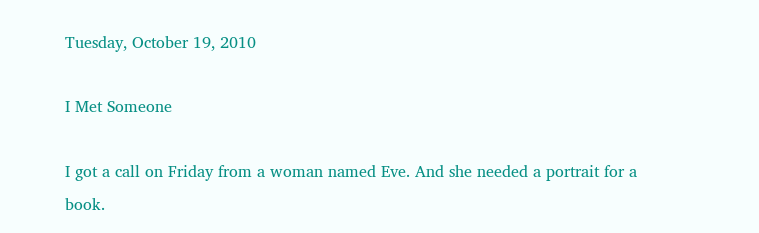Tuesday, October 19, 2010

I Met Someone

I got a call on Friday from a woman named Eve. And she needed a portrait for a book.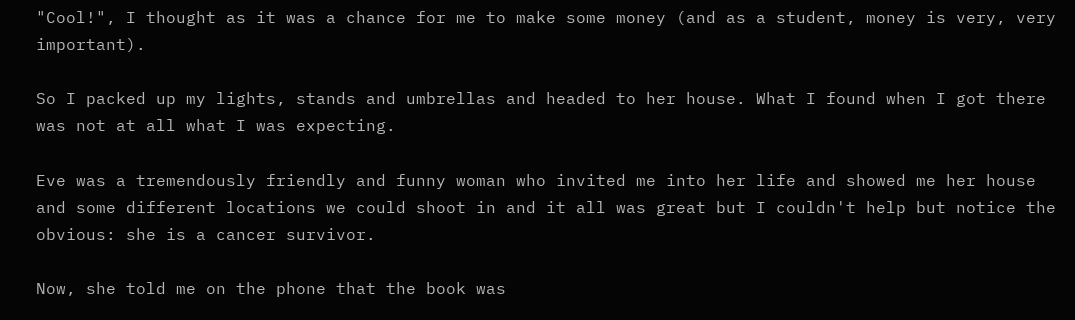"Cool!", I thought as it was a chance for me to make some money (and as a student, money is very, very important).

So I packed up my lights, stands and umbrellas and headed to her house. What I found when I got there was not at all what I was expecting.

Eve was a tremendously friendly and funny woman who invited me into her life and showed me her house and some different locations we could shoot in and it all was great but I couldn't help but notice the obvious: she is a cancer survivor.

Now, she told me on the phone that the book was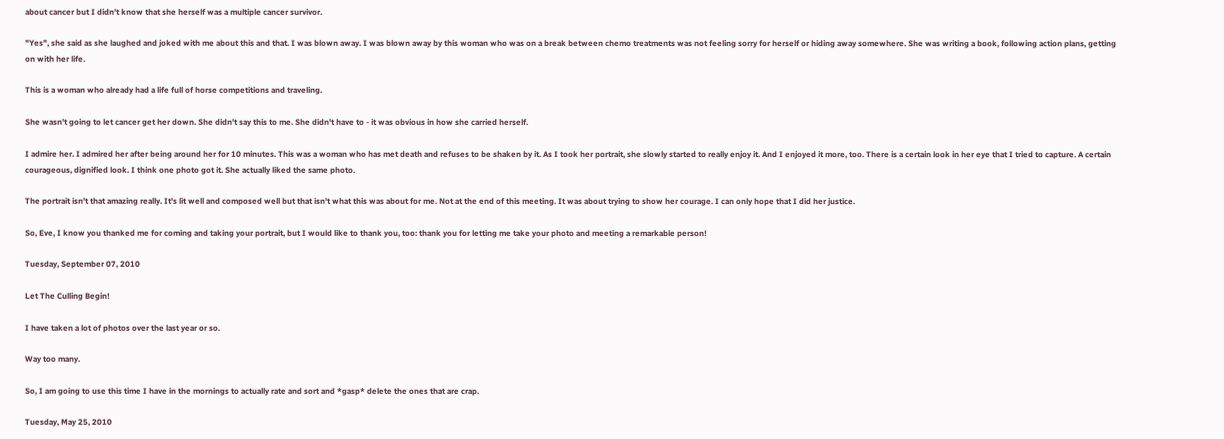about cancer but I didn't know that she herself was a multiple cancer survivor.

"Yes", she said as she laughed and joked with me about this and that. I was blown away. I was blown away by this woman who was on a break between chemo treatments was not feeling sorry for herself or hiding away somewhere. She was writing a book, following action plans, getting on with her life.

This is a woman who already had a life full of horse competitions and traveling.

She wasn't going to let cancer get her down. She didn't say this to me. She didn't have to - it was obvious in how she carried herself.

I admire her. I admired her after being around her for 10 minutes. This was a woman who has met death and refuses to be shaken by it. As I took her portrait, she slowly started to really enjoy it. And I enjoyed it more, too. There is a certain look in her eye that I tried to capture. A certain courageous, dignified look. I think one photo got it. She actually liked the same photo.

The portrait isn't that amazing really. It's lit well and composed well but that isn't what this was about for me. Not at the end of this meeting. It was about trying to show her courage. I can only hope that I did her justice.

So, Eve, I know you thanked me for coming and taking your portrait, but I would like to thank you, too: thank you for letting me take your photo and meeting a remarkable person!

Tuesday, September 07, 2010

Let The Culling Begin!

I have taken a lot of photos over the last year or so.

Way too many.

So, I am going to use this time I have in the mornings to actually rate and sort and *gasp* delete the ones that are crap.

Tuesday, May 25, 2010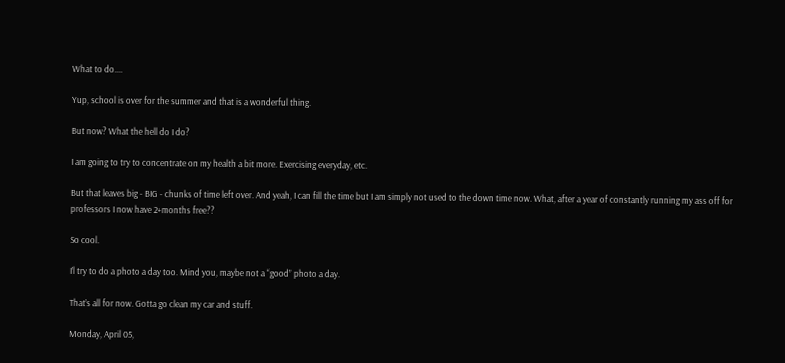What to do....

Yup, school is over for the summer and that is a wonderful thing.

But now? What the hell do I do?

I am going to try to concentrate on my health a bit more. Exercising everyday, etc.

But that leaves big - BIG - chunks of time left over. And yeah, I can fill the time but I am simply not used to the down time now. What, after a year of constantly running my ass off for professors I now have 2+months free??

So cool.

I’l try to do a photo a day too. Mind you, maybe not a “good” photo a day.

That’s all for now. Gotta go clean my car and stuff.

Monday, April 05,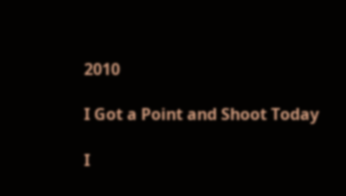2010

I Got a Point and Shoot Today

I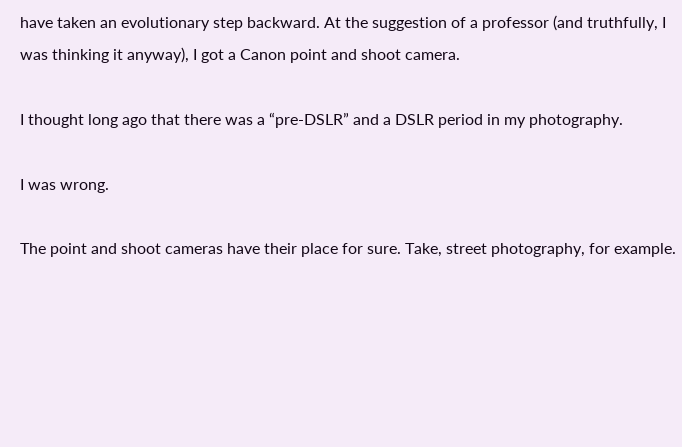have taken an evolutionary step backward. At the suggestion of a professor (and truthfully, I was thinking it anyway), I got a Canon point and shoot camera.

I thought long ago that there was a “pre-DSLR” and a DSLR period in my photography.

I was wrong.

The point and shoot cameras have their place for sure. Take, street photography, for example.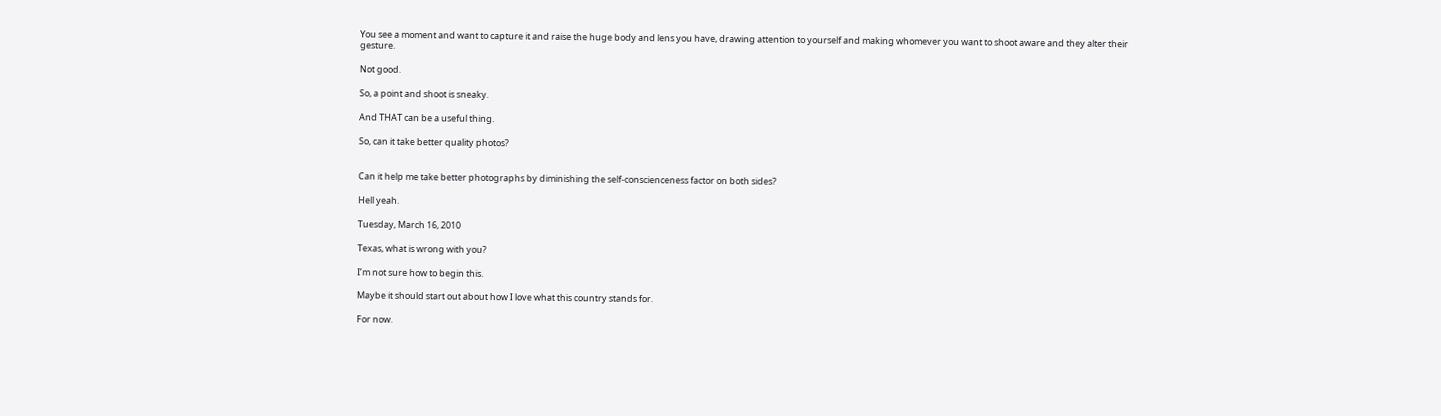You see a moment and want to capture it and raise the huge body and lens you have, drawing attention to yourself and making whomever you want to shoot aware and they alter their gesture.

Not good.

So, a point and shoot is sneaky.

And THAT can be a useful thing.

So, can it take better quality photos?


Can it help me take better photographs by diminishing the self-conscienceness factor on both sides?

Hell yeah.

Tuesday, March 16, 2010

Texas, what is wrong with you?

I’m not sure how to begin this.

Maybe it should start out about how I love what this country stands for.

For now.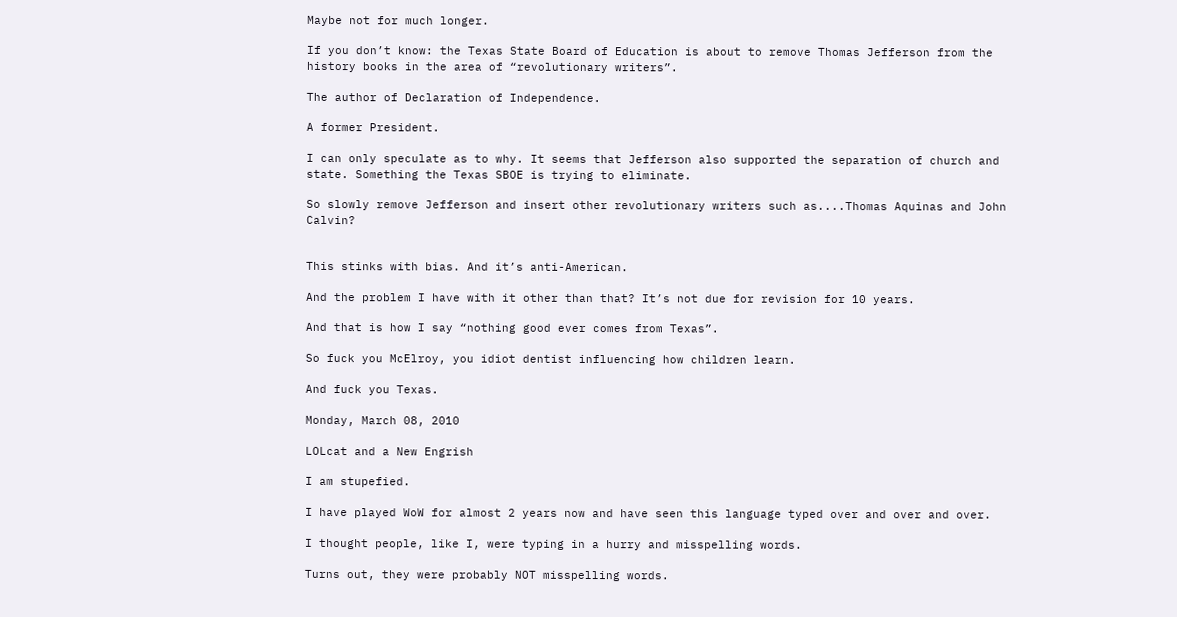Maybe not for much longer.

If you don’t know: the Texas State Board of Education is about to remove Thomas Jefferson from the history books in the area of “revolutionary writers”.

The author of Declaration of Independence.

A former President.

I can only speculate as to why. It seems that Jefferson also supported the separation of church and state. Something the Texas SBOE is trying to eliminate.

So slowly remove Jefferson and insert other revolutionary writers such as....Thomas Aquinas and John Calvin?


This stinks with bias. And it’s anti-American.

And the problem I have with it other than that? It’s not due for revision for 10 years.

And that is how I say “nothing good ever comes from Texas”.

So fuck you McElroy, you idiot dentist influencing how children learn.

And fuck you Texas.

Monday, March 08, 2010

LOLcat and a New Engrish

I am stupefied.

I have played WoW for almost 2 years now and have seen this language typed over and over and over.

I thought people, like I, were typing in a hurry and misspelling words.

Turns out, they were probably NOT misspelling words.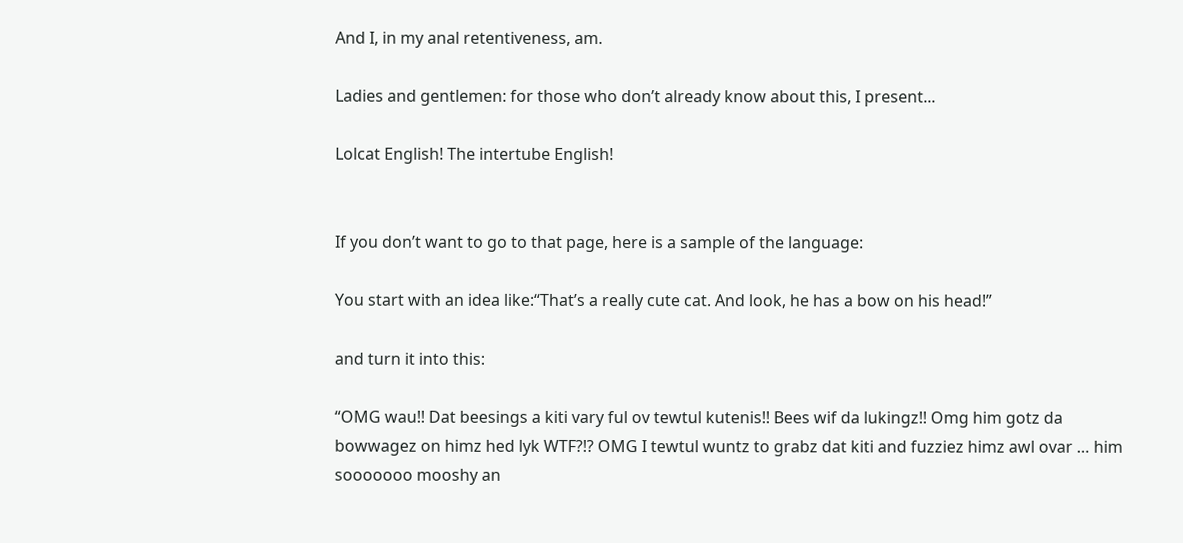And I, in my anal retentiveness, am.

Ladies and gentlemen: for those who don’t already know about this, I present...

Lolcat English! The intertube English!


If you don’t want to go to that page, here is a sample of the language:

You start with an idea like:“That’s a really cute cat. And look, he has a bow on his head!”

and turn it into this:

“OMG wau!! Dat beesings a kiti vary ful ov tewtul kutenis!! Bees wif da lukingz!! Omg him gotz da bowwagez on himz hed lyk WTF?!? OMG I tewtul wuntz to grabz dat kiti and fuzziez himz awl ovar … him sooooooo mooshy an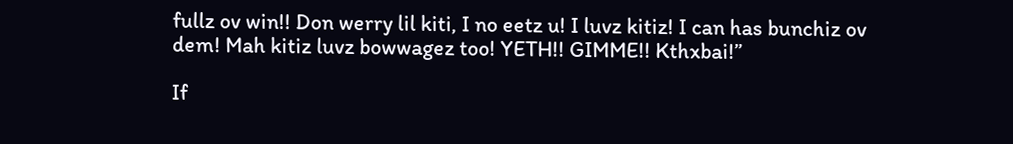fullz ov win!! Don werry lil kiti, I no eetz u! I luvz kitiz! I can has bunchiz ov dem! Mah kitiz luvz bowwagez too! YETH!! GIMME!! Kthxbai!”

If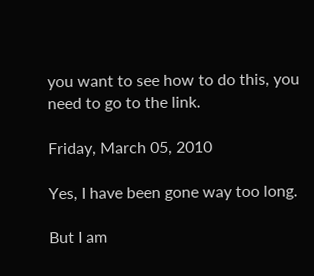you want to see how to do this, you need to go to the link.

Friday, March 05, 2010

Yes, I have been gone way too long.

But I am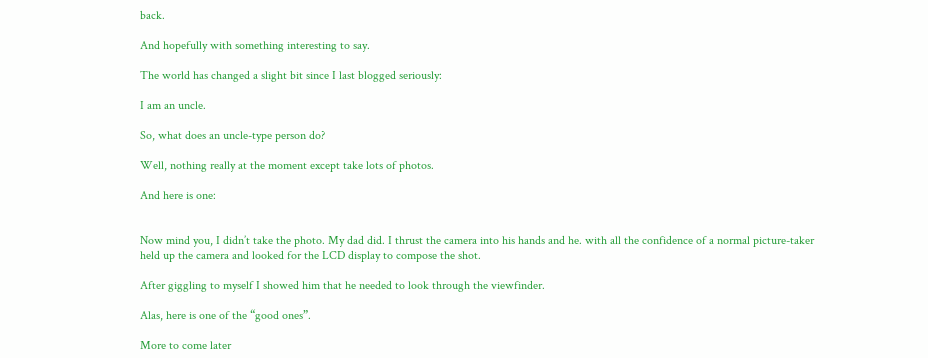back.

And hopefully with something interesting to say.

The world has changed a slight bit since I last blogged seriously:

I am an uncle.

So, what does an uncle-type person do?

Well, nothing really at the moment except take lots of photos.

And here is one:


Now mind you, I didn’t take the photo. My dad did. I thrust the camera into his hands and he. with all the confidence of a normal picture-taker held up the camera and looked for the LCD display to compose the shot.

After giggling to myself I showed him that he needed to look through the viewfinder.

Alas, here is one of the “good ones”.

More to come later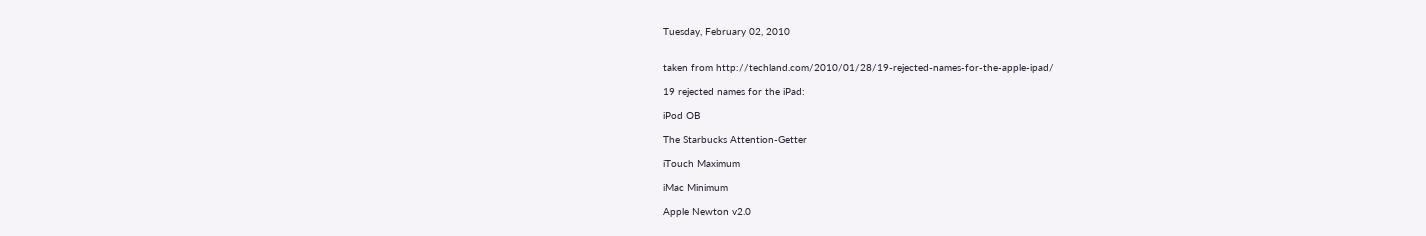Tuesday, February 02, 2010


taken from http://techland.com/2010/01/28/19-rejected-names-for-the-apple-ipad/

19 rejected names for the iPad:

iPod OB

The Starbucks Attention-Getter

iTouch Maximum

iMac Minimum

Apple Newton v2.0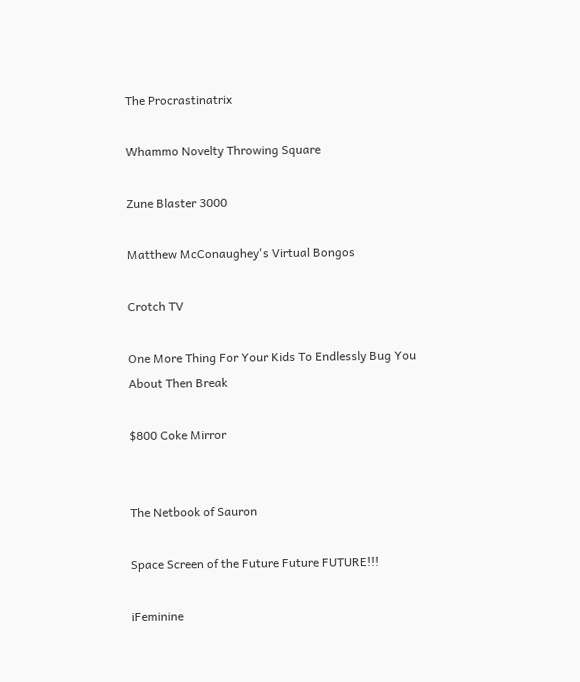The Procrastinatrix

Whammo Novelty Throwing Square

Zune Blaster 3000

Matthew McConaughey's Virtual Bongos

Crotch TV

One More Thing For Your Kids To Endlessly Bug You About Then Break

$800 Coke Mirror


The Netbook of Sauron

Space Screen of the Future Future FUTURE!!!

iFeminine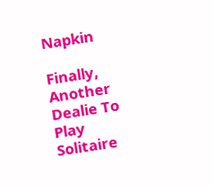Napkin

Finally, Another Dealie To Play Solitaire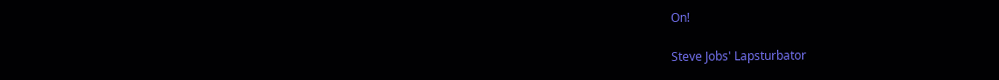On!

Steve Jobs' Lapsturbator